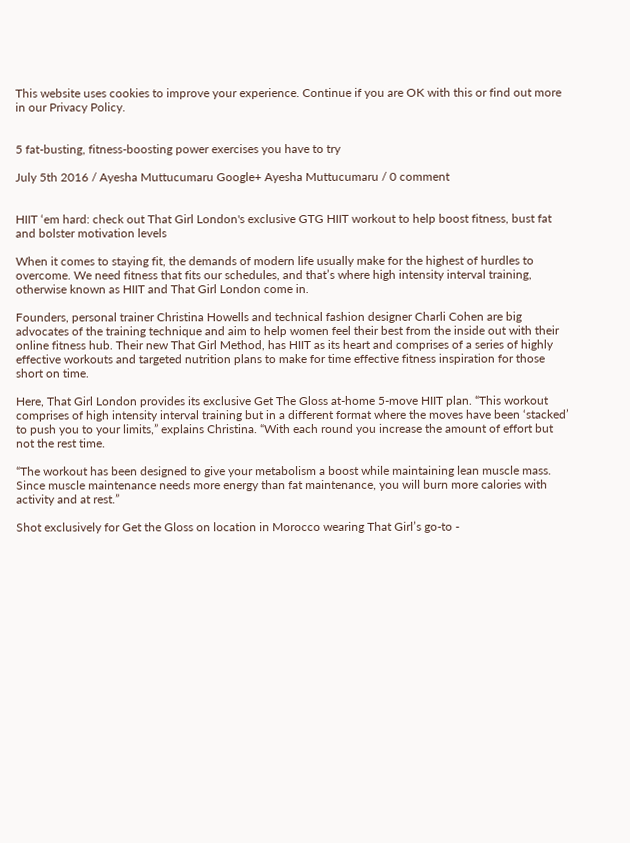This website uses cookies to improve your experience. Continue if you are OK with this or find out more in our Privacy Policy.


5 fat-busting, fitness-boosting power exercises you have to try

July 5th 2016 / Ayesha Muttucumaru Google+ Ayesha Muttucumaru / 0 comment


HIIT ‘em hard: check out That Girl London's exclusive GTG HIIT workout to help boost fitness, bust fat and bolster motivation levels

When it comes to staying fit, the demands of modern life usually make for the highest of hurdles to overcome. We need fitness that fits our schedules, and that’s where high intensity interval training, otherwise known as HIIT and That Girl London come in.

Founders, personal trainer Christina Howells and technical fashion designer Charli Cohen are big advocates of the training technique and aim to help women feel their best from the inside out with their online fitness hub. Their new That Girl Method, has HIIT as its heart and comprises of a series of highly effective workouts and targeted nutrition plans to make for time effective fitness inspiration for those short on time.

Here, That Girl London provides its exclusive Get The Gloss at-home 5-move HIIT plan. “This workout comprises of high intensity interval training but in a different format where the moves have been ‘stacked’ to push you to your limits,” explains Christina. “With each round you increase the amount of effort but not the rest time.

“The workout has been designed to give your metabolism a boost while maintaining lean muscle mass. Since muscle maintenance needs more energy than fat maintenance, you will burn more calories with activity and at rest.”

Shot exclusively for Get the Gloss on location in Morocco wearing That Girl’s go-to -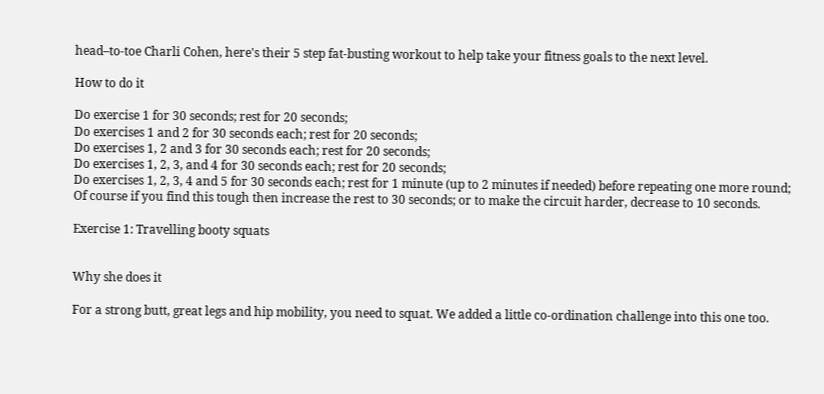head–to-toe Charli Cohen, here's their 5 step fat-busting workout to help take your fitness goals to the next level.

How to do it

Do exercise 1 for 30 seconds; rest for 20 seconds;
Do exercises 1 and 2 for 30 seconds each; rest for 20 seconds;
Do exercises 1, 2 and 3 for 30 seconds each; rest for 20 seconds;
Do exercises 1, 2, 3, and 4 for 30 seconds each; rest for 20 seconds;
Do exercises 1, 2, 3, 4 and 5 for 30 seconds each; rest for 1 minute (up to 2 minutes if needed) before repeating one more round;
Of course if you find this tough then increase the rest to 30 seconds; or to make the circuit harder, decrease to 10 seconds.

Exercise 1: Travelling booty squats


Why she does it

For a strong butt, great legs and hip mobility, you need to squat. We added a little co-ordination challenge into this one too.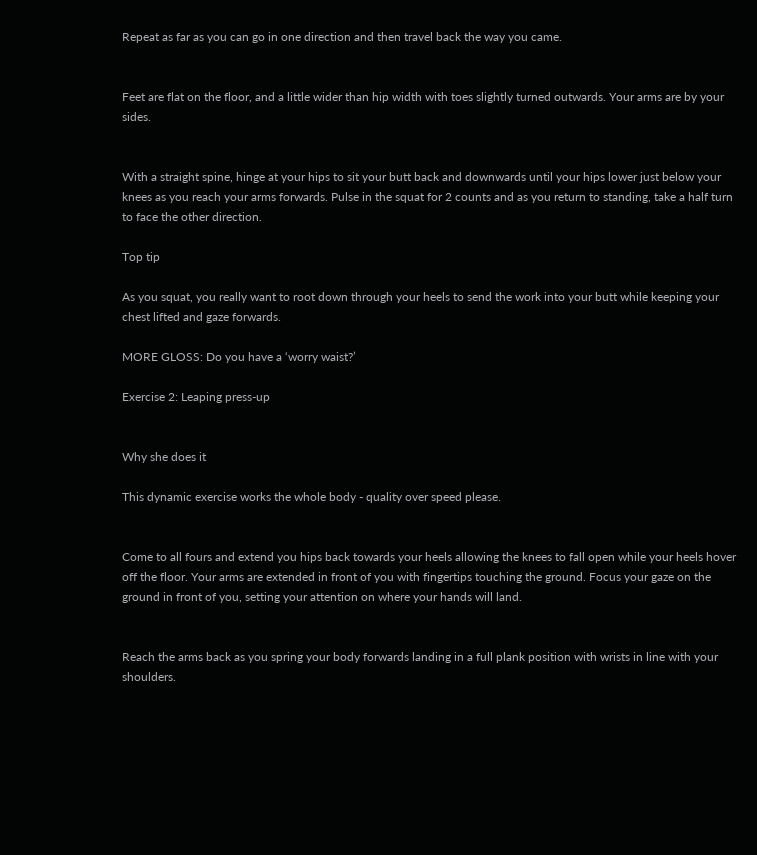Repeat as far as you can go in one direction and then travel back the way you came.


Feet are flat on the floor, and a little wider than hip width with toes slightly turned outwards. Your arms are by your sides.


With a straight spine, hinge at your hips to sit your butt back and downwards until your hips lower just below your knees as you reach your arms forwards. Pulse in the squat for 2 counts and as you return to standing, take a half turn to face the other direction.

Top tip

As you squat, you really want to root down through your heels to send the work into your butt while keeping your chest lifted and gaze forwards.

MORE GLOSS: Do you have a ‘worry waist?’

Exercise 2: Leaping press-up


Why she does it

This dynamic exercise works the whole body - quality over speed please.


Come to all fours and extend you hips back towards your heels allowing the knees to fall open while your heels hover off the floor. Your arms are extended in front of you with fingertips touching the ground. Focus your gaze on the ground in front of you, setting your attention on where your hands will land.


Reach the arms back as you spring your body forwards landing in a full plank position with wrists in line with your shoulders.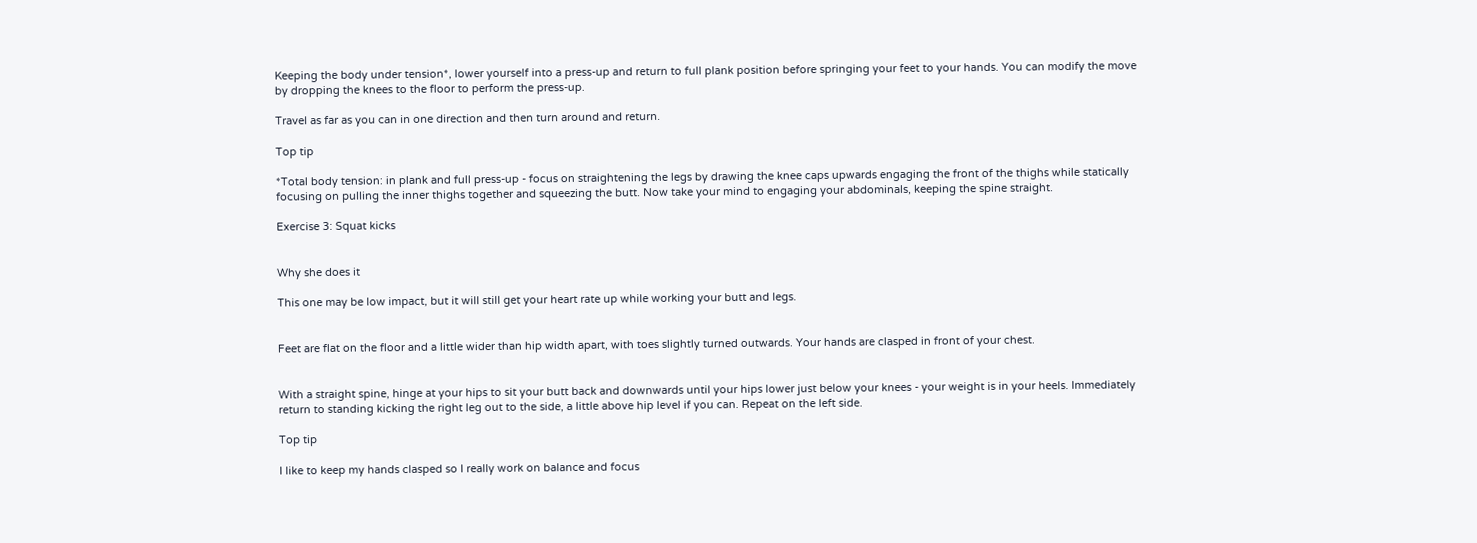Keeping the body under tension*, lower yourself into a press-up and return to full plank position before springing your feet to your hands. You can modify the move by dropping the knees to the floor to perform the press-up.

Travel as far as you can in one direction and then turn around and return.

Top tip

*Total body tension: in plank and full press-up - focus on straightening the legs by drawing the knee caps upwards engaging the front of the thighs while statically focusing on pulling the inner thighs together and squeezing the butt. Now take your mind to engaging your abdominals, keeping the spine straight.

Exercise 3: Squat kicks


Why she does it

This one may be low impact, but it will still get your heart rate up while working your butt and legs.


Feet are flat on the floor and a little wider than hip width apart, with toes slightly turned outwards. Your hands are clasped in front of your chest.


With a straight spine, hinge at your hips to sit your butt back and downwards until your hips lower just below your knees - your weight is in your heels. Immediately return to standing kicking the right leg out to the side, a little above hip level if you can. Repeat on the left side.

Top tip

I like to keep my hands clasped so I really work on balance and focus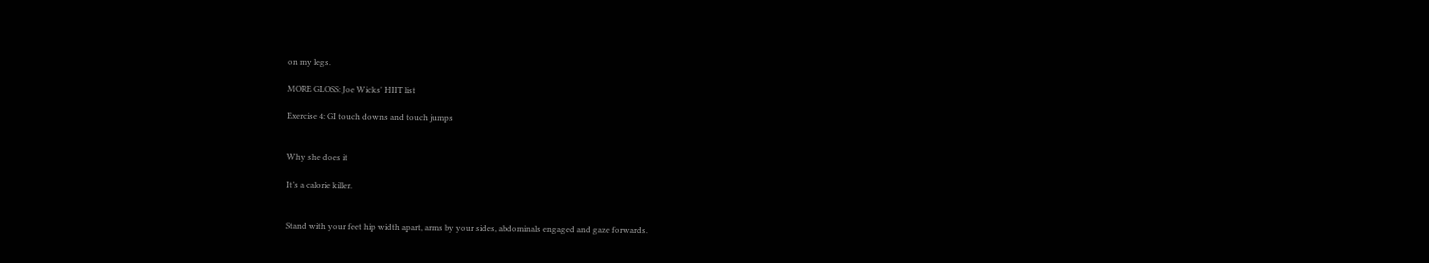on my legs.

MORE GLOSS: Joe Wicks' HIIT list

Exercise 4: GI touch downs and touch jumps


Why she does it

It’s a calorie killer.


Stand with your feet hip width apart, arms by your sides, abdominals engaged and gaze forwards.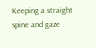Keeping a straight spine and gaze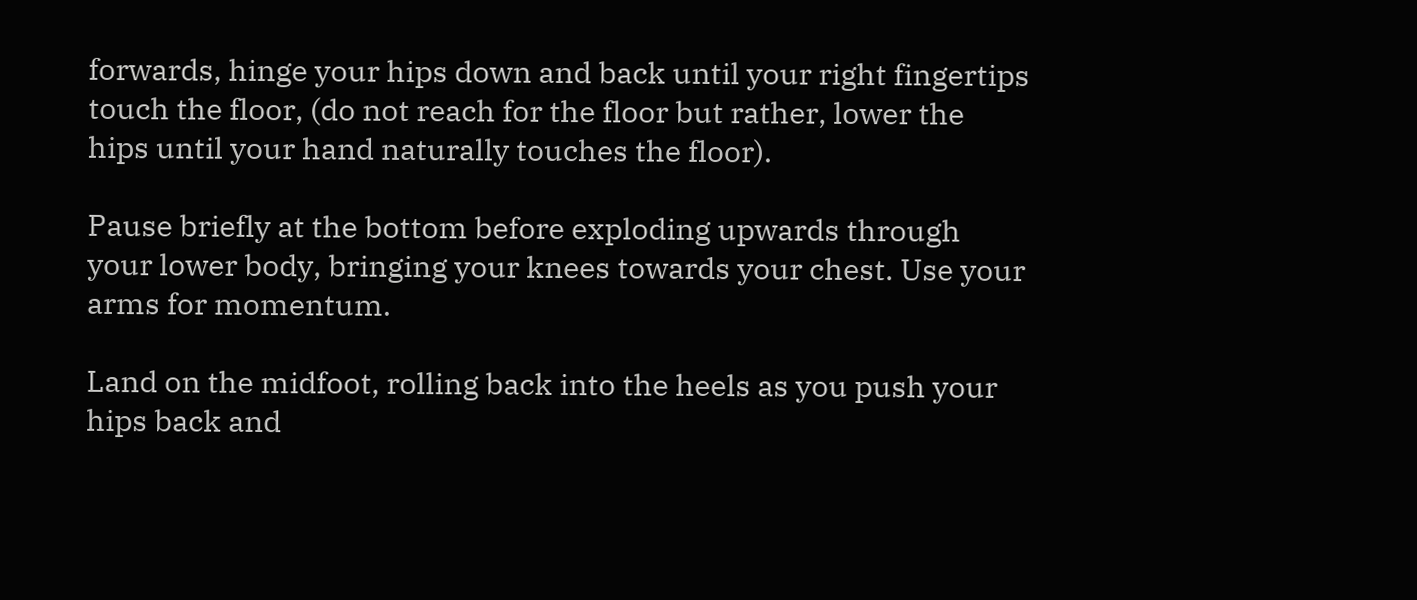forwards, hinge your hips down and back until your right fingertips touch the floor, (do not reach for the floor but rather, lower the hips until your hand naturally touches the floor).

Pause briefly at the bottom before exploding upwards through your lower body, bringing your knees towards your chest. Use your arms for momentum.

Land on the midfoot, rolling back into the heels as you push your hips back and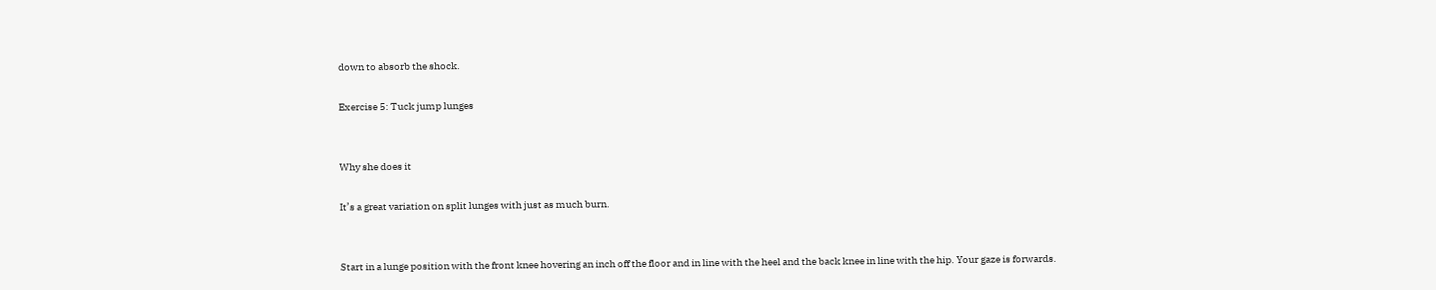down to absorb the shock.

Exercise 5: Tuck jump lunges


Why she does it

It’s a great variation on split lunges with just as much burn.


Start in a lunge position with the front knee hovering an inch off the floor and in line with the heel and the back knee in line with the hip. Your gaze is forwards.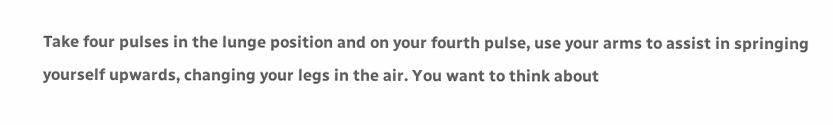Take four pulses in the lunge position and on your fourth pulse, use your arms to assist in springing yourself upwards, changing your legs in the air. You want to think about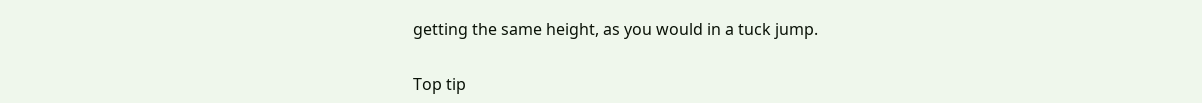getting the same height, as you would in a tuck jump.

Top tip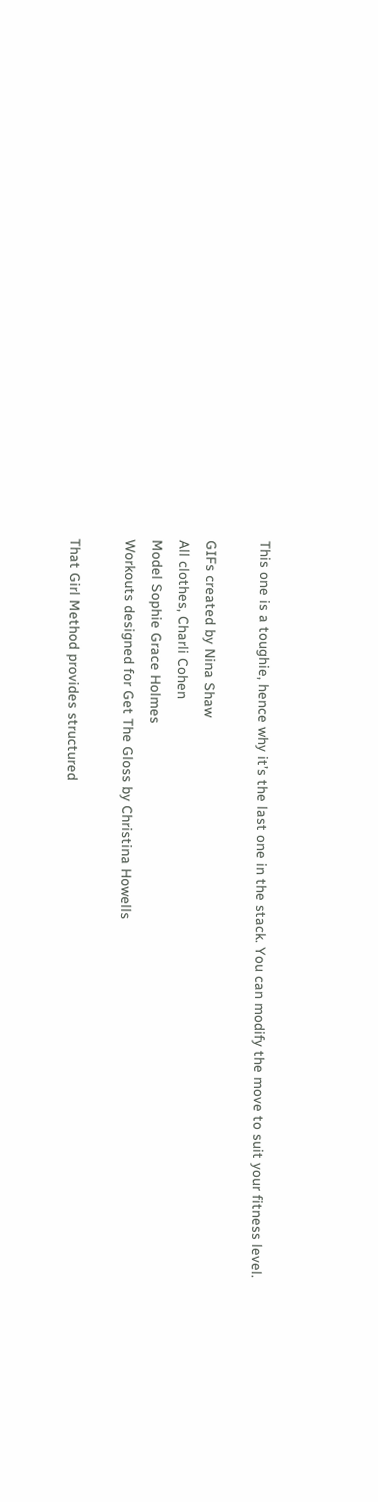This one is a toughie, hence why it’s the last one in the stack. You can modify the move to suit your fitness level.

GIFs created by Nina Shaw
All clothes, Charli Cohen
Model Sophie Grace Holmes
Workouts designed for Get The Gloss by Christina Howells

That Girl Method provides structured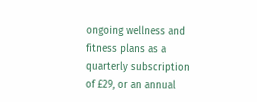ongoing wellness and fitness plans as a quarterly subscription of £29, or an annual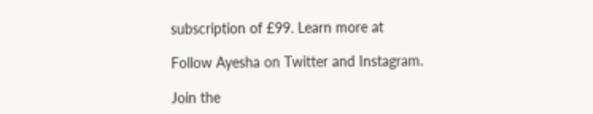subscription of £99. Learn more at

Follow Ayesha on Twitter and Instagram.

Join the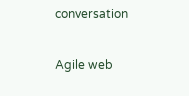conversation

Agile web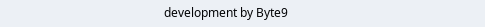development by Byte9